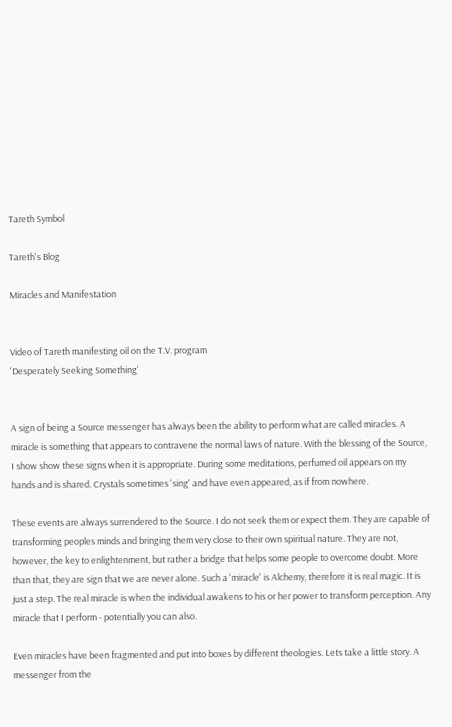Tareth Symbol

Tareth's Blog

Miracles and Manifestation


Video of Tareth manifesting oil on the T.V. program
'Desperately Seeking Something'


A sign of being a Source messenger has always been the ability to perform what are called miracles. A miracle is something that appears to contravene the normal laws of nature. With the blessing of the Source, I show show these signs when it is appropriate. During some meditations, perfumed oil appears on my hands and is shared. Crystals sometimes 'sing' and have even appeared, as if from nowhere.

These events are always surrendered to the Source. I do not seek them or expect them. They are capable of transforming peoples minds and bringing them very close to their own spiritual nature. They are not, however, the key to enlightenment, but rather a bridge that helps some people to overcome doubt. More than that, they are sign that we are never alone. Such a 'miracle' is Alchemy, therefore it is real magic. It is just a step. The real miracle is when the individual awakens to his or her power to transform perception. Any miracle that I perform - potentially you can also.

Even miracles have been fragmented and put into boxes by different theologies. Lets take a little story. A messenger from the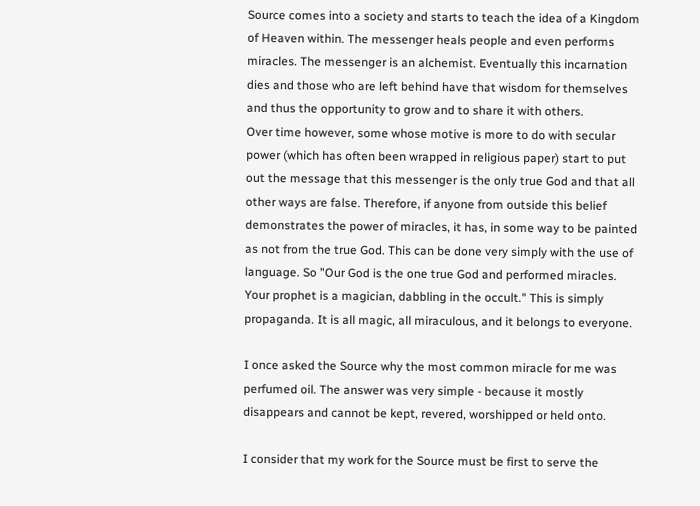Source comes into a society and starts to teach the idea of a Kingdom of Heaven within. The messenger heals people and even performs miracles. The messenger is an alchemist. Eventually this incarnation dies and those who are left behind have that wisdom for themselves and thus the opportunity to grow and to share it with others.
Over time however, some whose motive is more to do with secular power (which has often been wrapped in religious paper) start to put out the message that this messenger is the only true God and that all other ways are false. Therefore, if anyone from outside this belief demonstrates the power of miracles, it has, in some way to be painted as not from the true God. This can be done very simply with the use of language. So "Our God is the one true God and performed miracles. Your prophet is a magician, dabbling in the occult." This is simply propaganda. It is all magic, all miraculous, and it belongs to everyone.

I once asked the Source why the most common miracle for me was perfumed oil. The answer was very simple - because it mostly disappears and cannot be kept, revered, worshipped or held onto.

I consider that my work for the Source must be first to serve the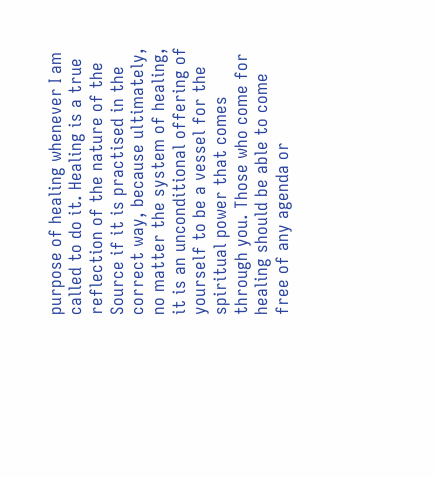purpose of healing whenever I am called to do it. Healing is a true reflection of the nature of the Source if it is practised in the correct way, because ultimately, no matter the system of healing, it is an unconditional offering of yourself to be a vessel for the spiritual power that comes through you. Those who come for healing should be able to come free of any agenda or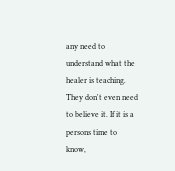any need to understand what the healer is teaching. They don't even need to believe it. If it is a persons time to know,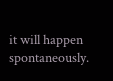it will happen spontaneously.